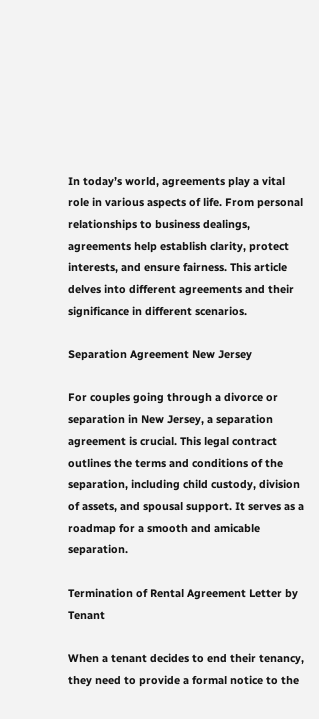In today’s world, agreements play a vital role in various aspects of life. From personal relationships to business dealings, agreements help establish clarity, protect interests, and ensure fairness. This article delves into different agreements and their significance in different scenarios.

Separation Agreement New Jersey

For couples going through a divorce or separation in New Jersey, a separation agreement is crucial. This legal contract outlines the terms and conditions of the separation, including child custody, division of assets, and spousal support. It serves as a roadmap for a smooth and amicable separation.

Termination of Rental Agreement Letter by Tenant

When a tenant decides to end their tenancy, they need to provide a formal notice to the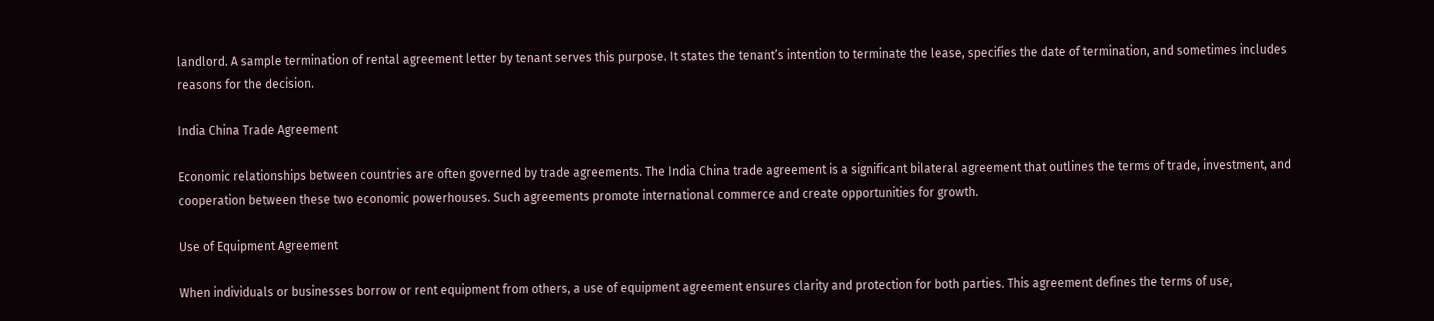landlord. A sample termination of rental agreement letter by tenant serves this purpose. It states the tenant’s intention to terminate the lease, specifies the date of termination, and sometimes includes reasons for the decision.

India China Trade Agreement

Economic relationships between countries are often governed by trade agreements. The India China trade agreement is a significant bilateral agreement that outlines the terms of trade, investment, and cooperation between these two economic powerhouses. Such agreements promote international commerce and create opportunities for growth.

Use of Equipment Agreement

When individuals or businesses borrow or rent equipment from others, a use of equipment agreement ensures clarity and protection for both parties. This agreement defines the terms of use,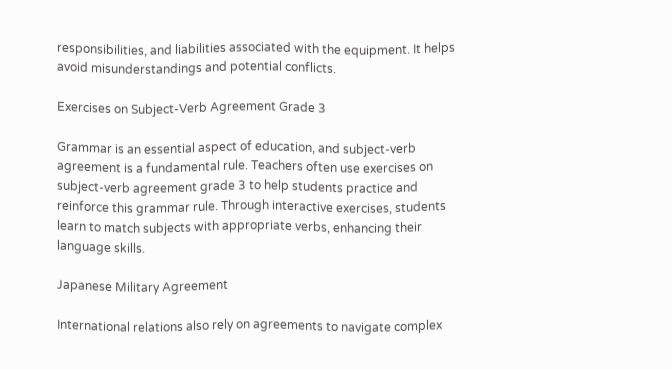responsibilities, and liabilities associated with the equipment. It helps avoid misunderstandings and potential conflicts.

Exercises on Subject-Verb Agreement Grade 3

Grammar is an essential aspect of education, and subject-verb agreement is a fundamental rule. Teachers often use exercises on subject-verb agreement grade 3 to help students practice and reinforce this grammar rule. Through interactive exercises, students learn to match subjects with appropriate verbs, enhancing their language skills.

Japanese Military Agreement

International relations also rely on agreements to navigate complex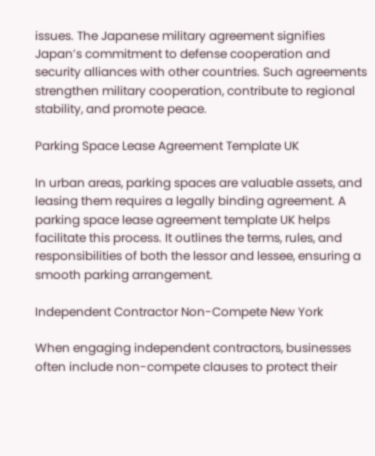issues. The Japanese military agreement signifies Japan’s commitment to defense cooperation and security alliances with other countries. Such agreements strengthen military cooperation, contribute to regional stability, and promote peace.

Parking Space Lease Agreement Template UK

In urban areas, parking spaces are valuable assets, and leasing them requires a legally binding agreement. A parking space lease agreement template UK helps facilitate this process. It outlines the terms, rules, and responsibilities of both the lessor and lessee, ensuring a smooth parking arrangement.

Independent Contractor Non-Compete New York

When engaging independent contractors, businesses often include non-compete clauses to protect their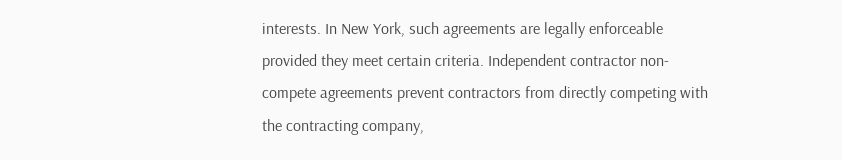interests. In New York, such agreements are legally enforceable provided they meet certain criteria. Independent contractor non-compete agreements prevent contractors from directly competing with the contracting company,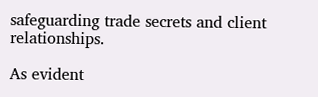safeguarding trade secrets and client relationships.

As evident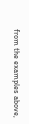from the examples above,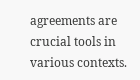agreements are crucial tools in various contexts.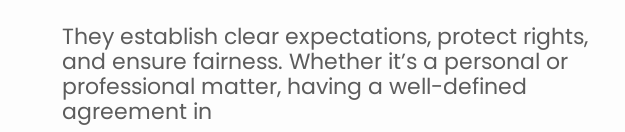They establish clear expectations, protect rights, and ensure fairness. Whether it’s a personal or professional matter, having a well-defined agreement in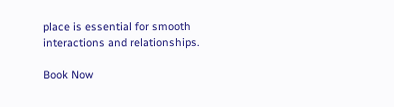place is essential for smooth interactions and relationships.

Book Now